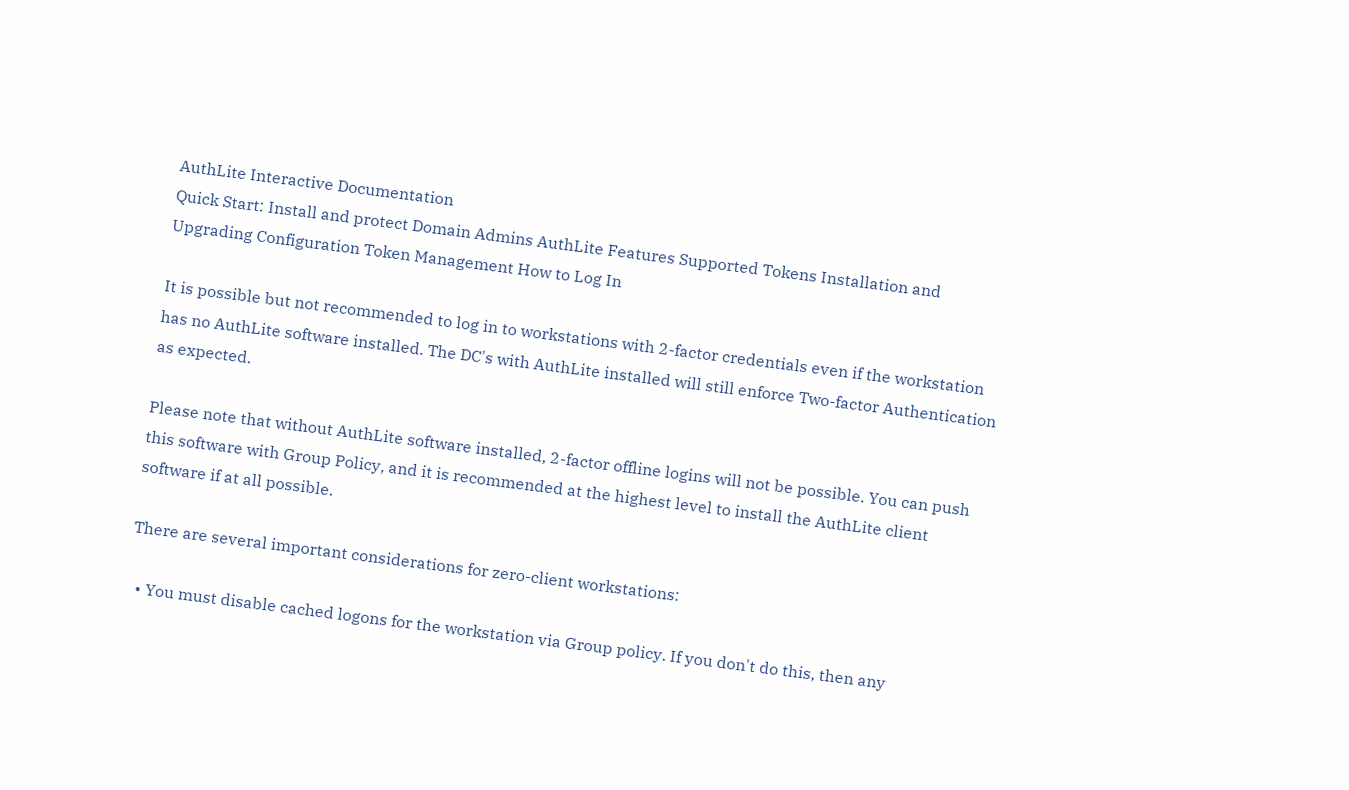AuthLite Interactive Documentation
Quick Start: Install and protect Domain Admins AuthLite Features Supported Tokens Installation and Upgrading Configuration Token Management How to Log In

It is possible but not recommended to log in to workstations with 2-factor credentials even if the workstation has no AuthLite software installed. The DC's with AuthLite installed will still enforce Two-factor Authentication as expected.

Please note that without AuthLite software installed, 2-factor offline logins will not be possible. You can push this software with Group Policy, and it is recommended at the highest level to install the AuthLite client software if at all possible.

There are several important considerations for zero-client workstations:

  • You must disable cached logons for the workstation via Group policy. If you don't do this, then any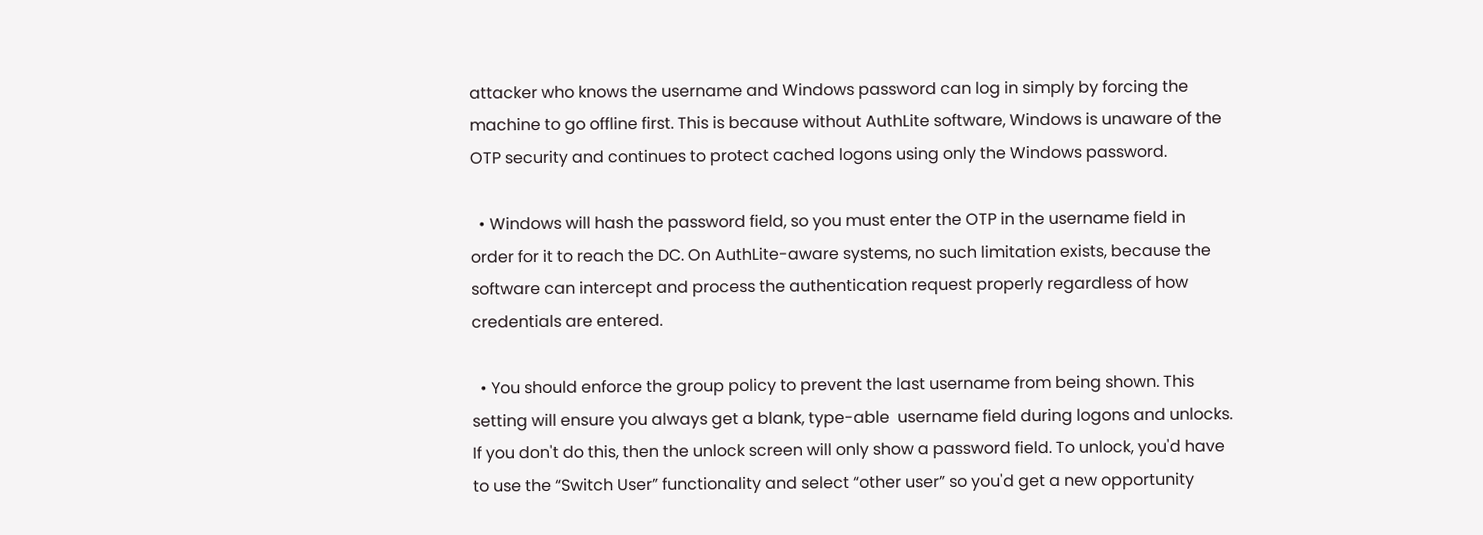attacker who knows the username and Windows password can log in simply by forcing the machine to go offline first. This is because without AuthLite software, Windows is unaware of the OTP security and continues to protect cached logons using only the Windows password.

  • Windows will hash the password field, so you must enter the OTP in the username field in order for it to reach the DC. On AuthLite-aware systems, no such limitation exists, because the software can intercept and process the authentication request properly regardless of how credentials are entered.

  • You should enforce the group policy to prevent the last username from being shown. This setting will ensure you always get a blank, type-able  username field during logons and unlocks. If you don't do this, then the unlock screen will only show a password field. To unlock, you'd have to use the “Switch User” functionality and select “other user” so you'd get a new opportunity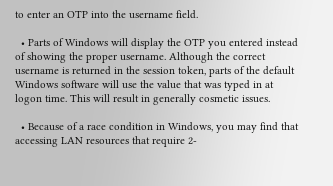to enter an OTP into the username field.

  • Parts of Windows will display the OTP you entered instead of showing the proper username. Although the correct username is returned in the session token, parts of the default Windows software will use the value that was typed in at logon time. This will result in generally cosmetic issues.

  • Because of a race condition in Windows, you may find that accessing LAN resources that require 2-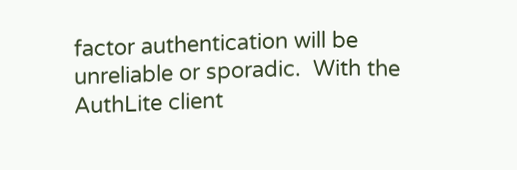factor authentication will be unreliable or sporadic.  With the AuthLite client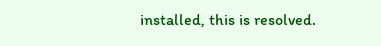installed, this is resolved.